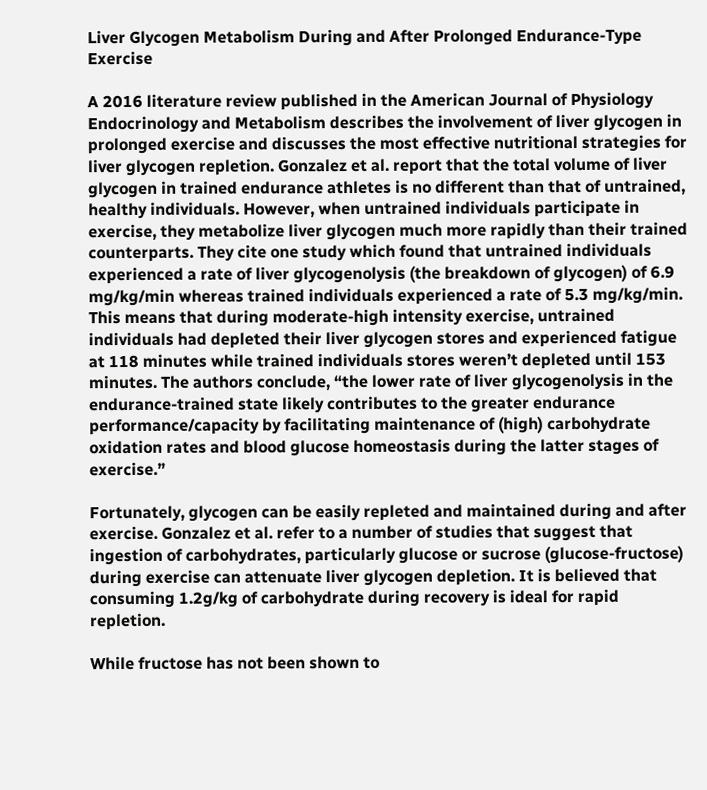Liver Glycogen Metabolism During and After Prolonged Endurance-Type Exercise

A 2016 literature review published in the American Journal of Physiology Endocrinology and Metabolism describes the involvement of liver glycogen in prolonged exercise and discusses the most effective nutritional strategies for liver glycogen repletion. Gonzalez et al. report that the total volume of liver glycogen in trained endurance athletes is no different than that of untrained, healthy individuals. However, when untrained individuals participate in exercise, they metabolize liver glycogen much more rapidly than their trained counterparts. They cite one study which found that untrained individuals experienced a rate of liver glycogenolysis (the breakdown of glycogen) of 6.9 mg/kg/min whereas trained individuals experienced a rate of 5.3 mg/kg/min. This means that during moderate-high intensity exercise, untrained individuals had depleted their liver glycogen stores and experienced fatigue at 118 minutes while trained individuals stores weren’t depleted until 153 minutes. The authors conclude, “the lower rate of liver glycogenolysis in the endurance-trained state likely contributes to the greater endurance performance/capacity by facilitating maintenance of (high) carbohydrate oxidation rates and blood glucose homeostasis during the latter stages of exercise.”

Fortunately, glycogen can be easily repleted and maintained during and after exercise. Gonzalez et al. refer to a number of studies that suggest that ingestion of carbohydrates, particularly glucose or sucrose (glucose-fructose) during exercise can attenuate liver glycogen depletion. It is believed that consuming 1.2g/kg of carbohydrate during recovery is ideal for rapid repletion.

While fructose has not been shown to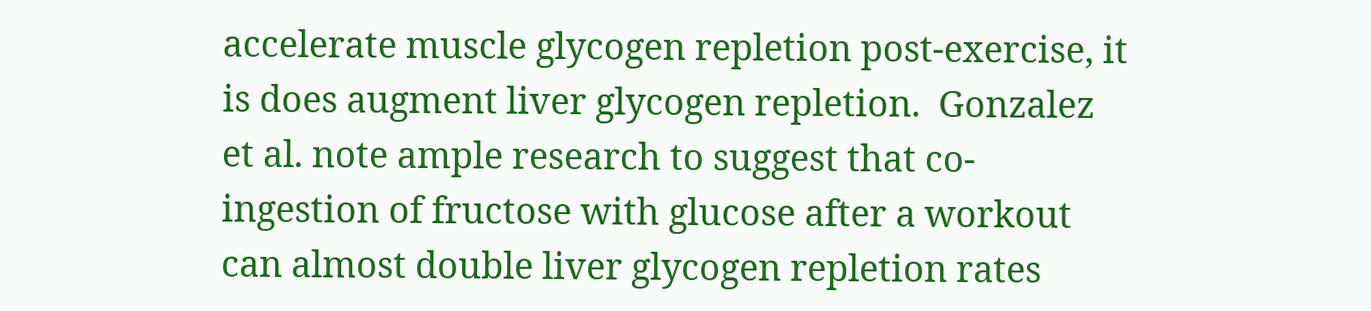accelerate muscle glycogen repletion post-exercise, it is does augment liver glycogen repletion.  Gonzalez et al. note ample research to suggest that co-ingestion of fructose with glucose after a workout can almost double liver glycogen repletion rates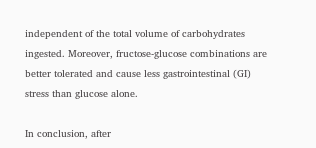independent of the total volume of carbohydrates ingested. Moreover, fructose-glucose combinations are better tolerated and cause less gastrointestinal (GI) stress than glucose alone.

In conclusion, after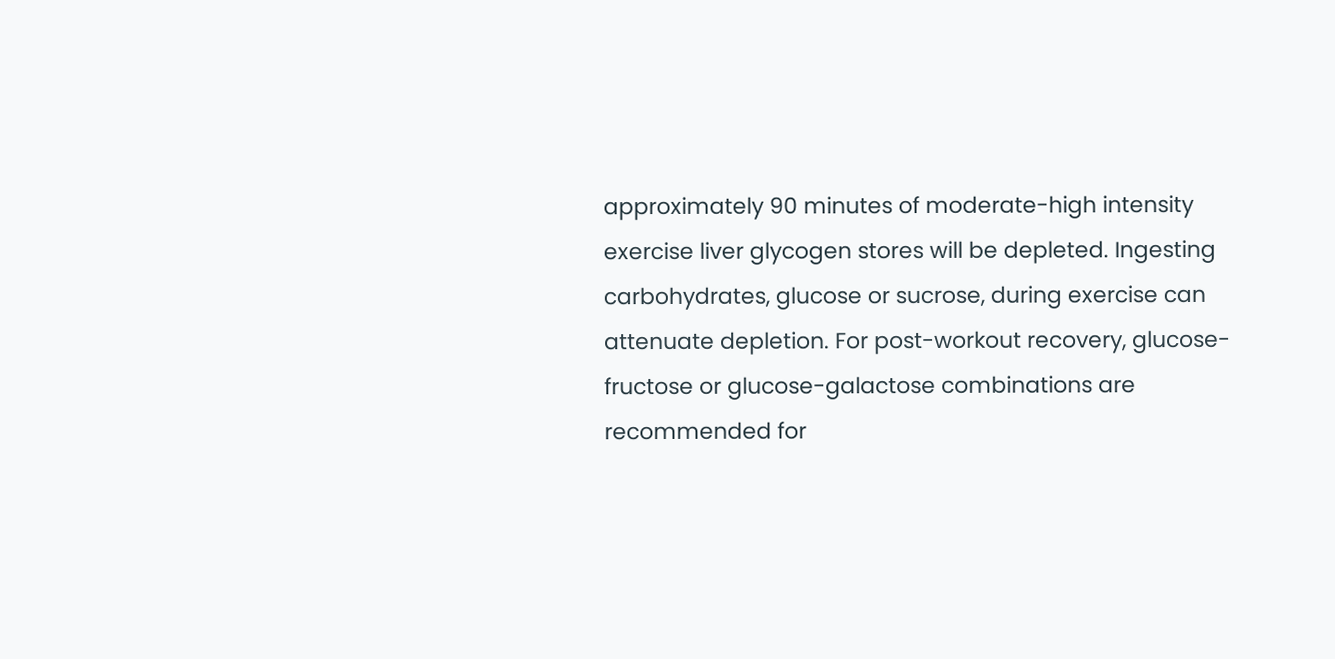approximately 90 minutes of moderate-high intensity exercise liver glycogen stores will be depleted. Ingesting carbohydrates, glucose or sucrose, during exercise can attenuate depletion. For post-workout recovery, glucose-fructose or glucose-galactose combinations are recommended for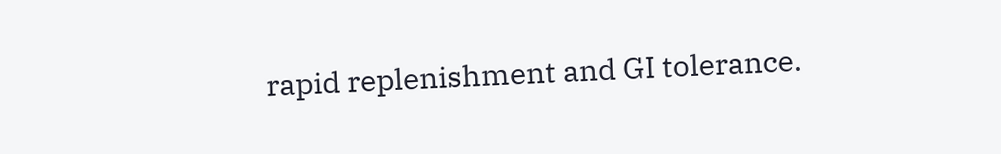rapid replenishment and GI tolerance.